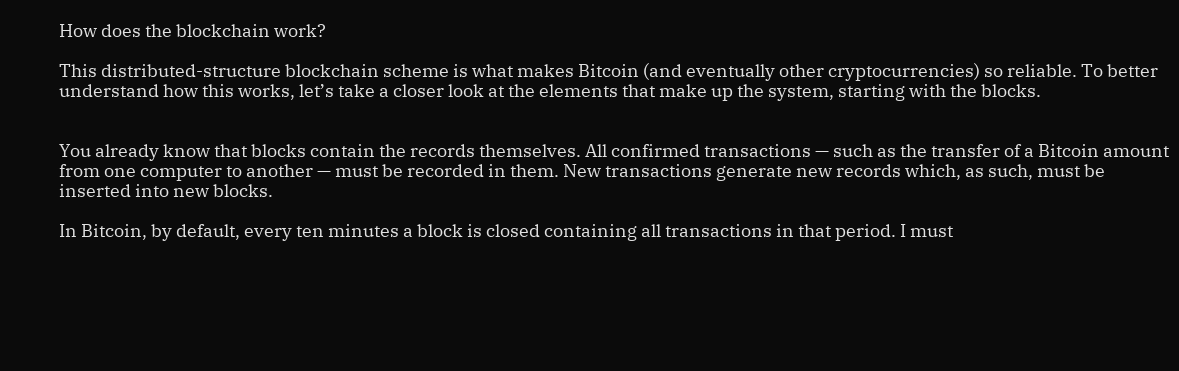How does the blockchain work?

This distributed-structure blockchain scheme is what makes Bitcoin (and eventually other cryptocurrencies) so reliable. To better understand how this works, let’s take a closer look at the elements that make up the system, starting with the blocks.


You already know that blocks contain the records themselves. All confirmed transactions — such as the transfer of a Bitcoin amount from one computer to another — must be recorded in them. New transactions generate new records which, as such, must be inserted into new blocks.

In Bitcoin, by default, every ten minutes a block is closed containing all transactions in that period. I must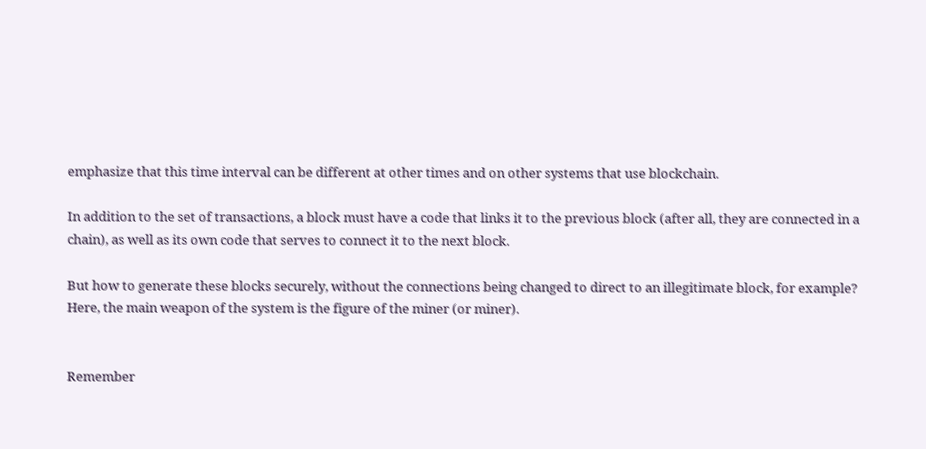emphasize that this time interval can be different at other times and on other systems that use blockchain.

In addition to the set of transactions, a block must have a code that links it to the previous block (after all, they are connected in a chain), as well as its own code that serves to connect it to the next block.

But how to generate these blocks securely, without the connections being changed to direct to an illegitimate block, for example? Here, the main weapon of the system is the figure of the miner (or miner).


Remember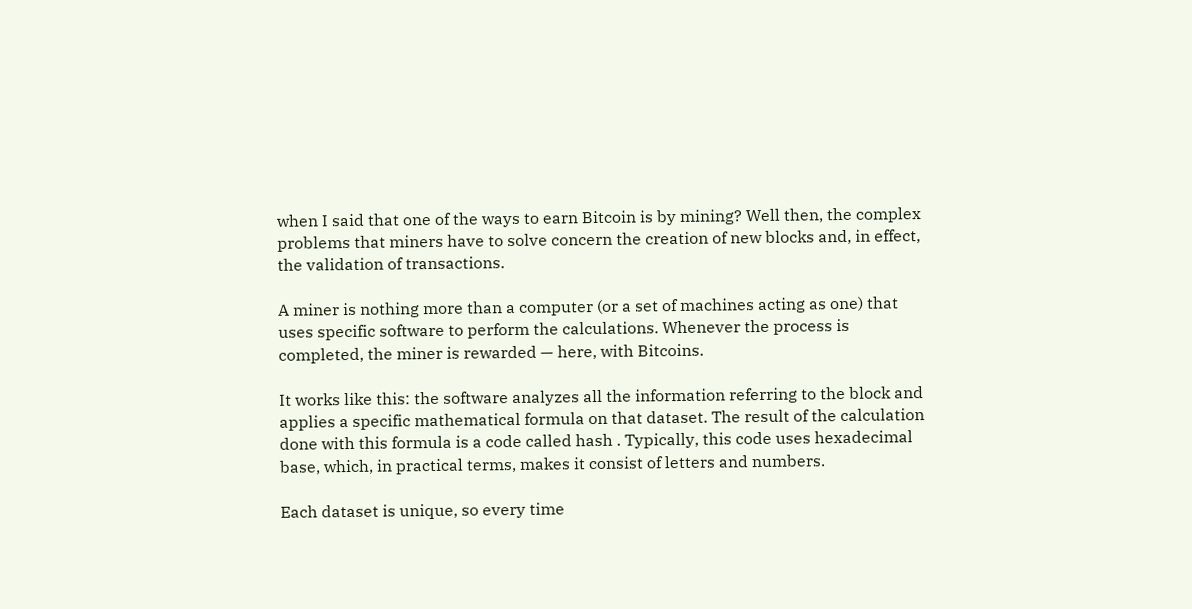when I said that one of the ways to earn Bitcoin is by mining? Well then, the complex problems that miners have to solve concern the creation of new blocks and, in effect, the validation of transactions.

A miner is nothing more than a computer (or a set of machines acting as one) that uses specific software to perform the calculations. Whenever the process is completed, the miner is rewarded — here, with Bitcoins.

It works like this: the software analyzes all the information referring to the block and applies a specific mathematical formula on that dataset. The result of the calculation done with this formula is a code called hash . Typically, this code uses hexadecimal base, which, in practical terms, makes it consist of letters and numbers.

Each dataset is unique, so every time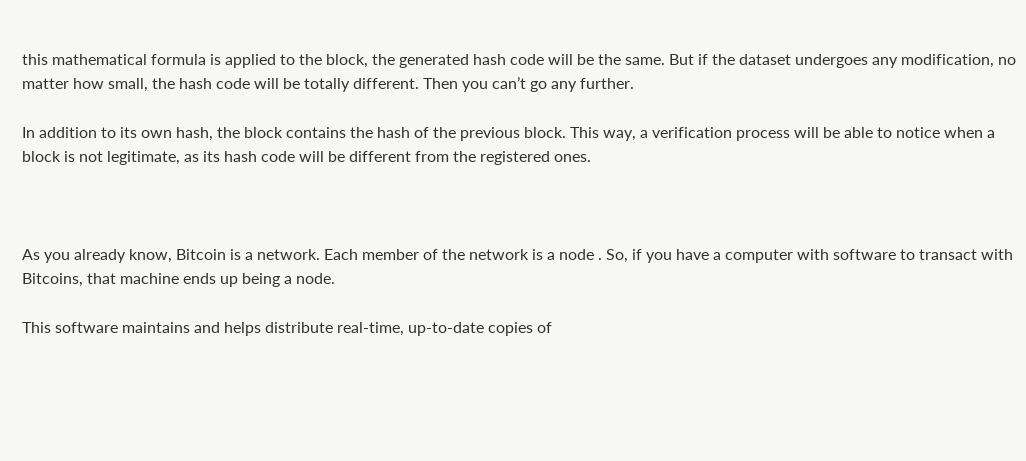this mathematical formula is applied to the block, the generated hash code will be the same. But if the dataset undergoes any modification, no matter how small, the hash code will be totally different. Then you can’t go any further.

In addition to its own hash, the block contains the hash of the previous block. This way, a verification process will be able to notice when a block is not legitimate, as its hash code will be different from the registered ones.



As you already know, Bitcoin is a network. Each member of the network is a node . So, if you have a computer with software to transact with Bitcoins, that machine ends up being a node.

This software maintains and helps distribute real-time, up-to-date copies of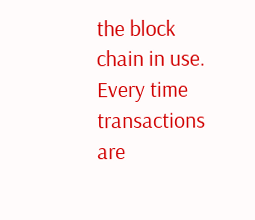the block chain in use. Every time transactions are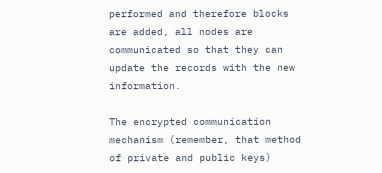performed and therefore blocks are added, all nodes are communicated so that they can update the records with the new information.

The encrypted communication mechanism (remember, that method of private and public keys)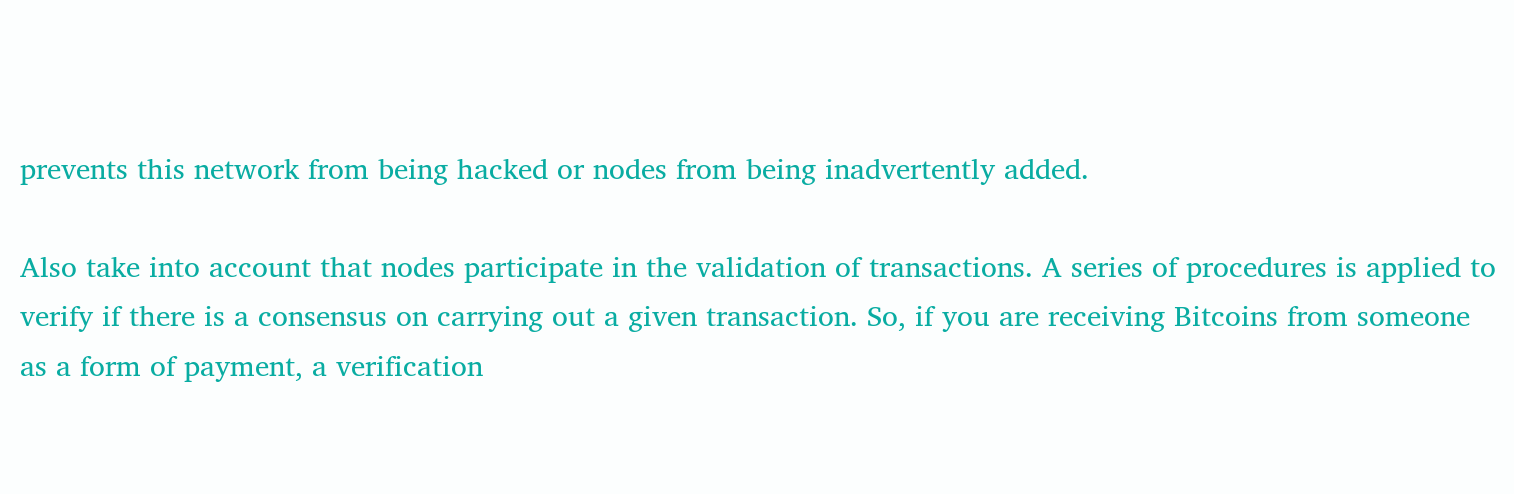prevents this network from being hacked or nodes from being inadvertently added.

Also take into account that nodes participate in the validation of transactions. A series of procedures is applied to verify if there is a consensus on carrying out a given transaction. So, if you are receiving Bitcoins from someone as a form of payment, a verification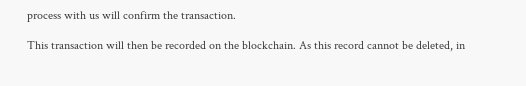process with us will confirm the transaction.

This transaction will then be recorded on the blockchain. As this record cannot be deleted, in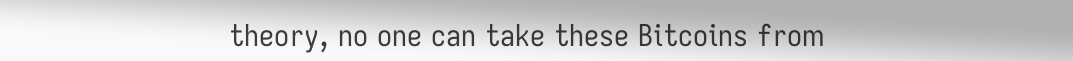theory, no one can take these Bitcoins from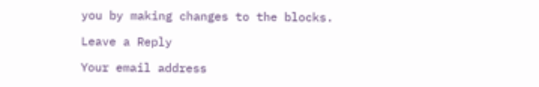you by making changes to the blocks.

Leave a Reply

Your email address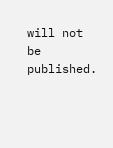will not be published.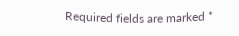Required fields are marked *